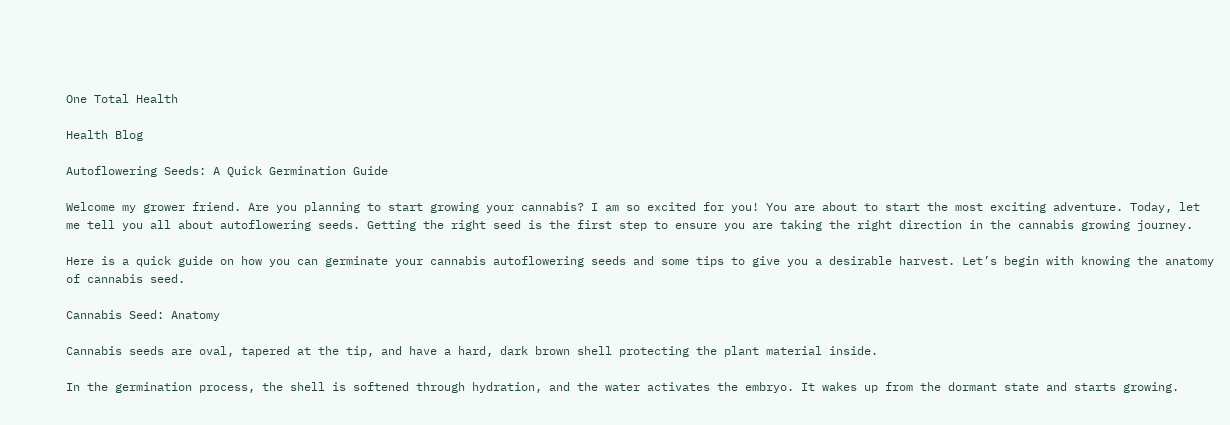One Total Health

Health Blog

Autoflowering Seeds: A Quick Germination Guide

Welcome my grower friend. Are you planning to start growing your cannabis? I am so excited for you! You are about to start the most exciting adventure. Today, let me tell you all about autoflowering seeds. Getting the right seed is the first step to ensure you are taking the right direction in the cannabis growing journey.

Here is a quick guide on how you can germinate your cannabis autoflowering seeds and some tips to give you a desirable harvest. Let’s begin with knowing the anatomy of cannabis seed.

Cannabis Seed: Anatomy

Cannabis seeds are oval, tapered at the tip, and have a hard, dark brown shell protecting the plant material inside.

In the germination process, the shell is softened through hydration, and the water activates the embryo. It wakes up from the dormant state and starts growing.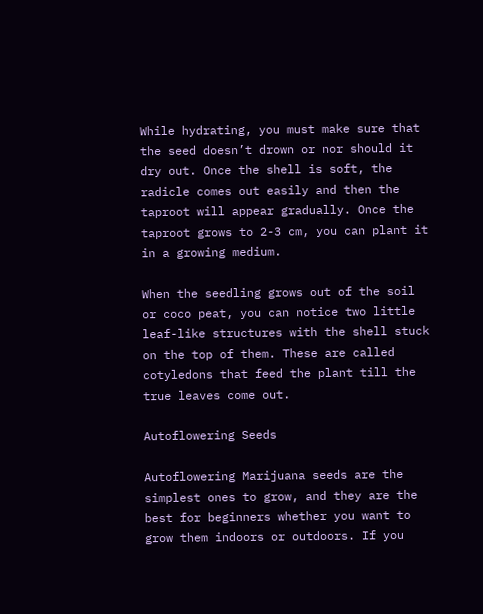While hydrating, you must make sure that the seed doesn’t drown or nor should it dry out. Once the shell is soft, the radicle comes out easily and then the taproot will appear gradually. Once the taproot grows to 2-3 cm, you can plant it in a growing medium.

When the seedling grows out of the soil or coco peat, you can notice two little leaf-like structures with the shell stuck on the top of them. These are called cotyledons that feed the plant till the true leaves come out.

Autoflowering Seeds

Autoflowering Marijuana seeds are the simplest ones to grow, and they are the best for beginners whether you want to grow them indoors or outdoors. If you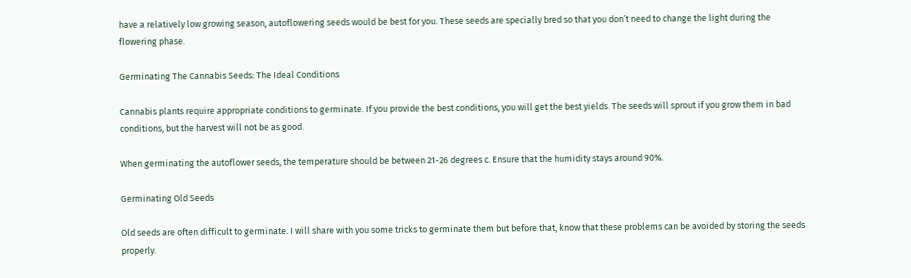have a relatively low growing season, autoflowering seeds would be best for you. These seeds are specially bred so that you don’t need to change the light during the flowering phase.

Germinating The Cannabis Seeds: The Ideal Conditions

Cannabis plants require appropriate conditions to germinate. If you provide the best conditions, you will get the best yields. The seeds will sprout if you grow them in bad conditions, but the harvest will not be as good.

When germinating the autoflower seeds, the temperature should be between 21-26 degrees c. Ensure that the humidity stays around 90%.

Germinating Old Seeds

Old seeds are often difficult to germinate. I will share with you some tricks to germinate them but before that, know that these problems can be avoided by storing the seeds properly.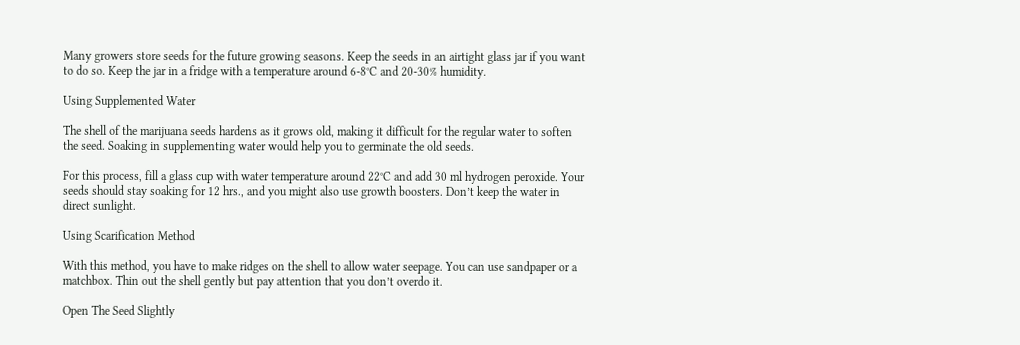Many growers store seeds for the future growing seasons. Keep the seeds in an airtight glass jar if you want to do so. Keep the jar in a fridge with a temperature around 6-8°C and 20-30% humidity.

Using Supplemented Water

The shell of the marijuana seeds hardens as it grows old, making it difficult for the regular water to soften the seed. Soaking in supplementing water would help you to germinate the old seeds.

For this process, fill a glass cup with water temperature around 22°C and add 30 ml hydrogen peroxide. Your seeds should stay soaking for 12 hrs., and you might also use growth boosters. Don’t keep the water in direct sunlight.

Using Scarification Method

With this method, you have to make ridges on the shell to allow water seepage. You can use sandpaper or a matchbox. Thin out the shell gently but pay attention that you don’t overdo it.

Open The Seed Slightly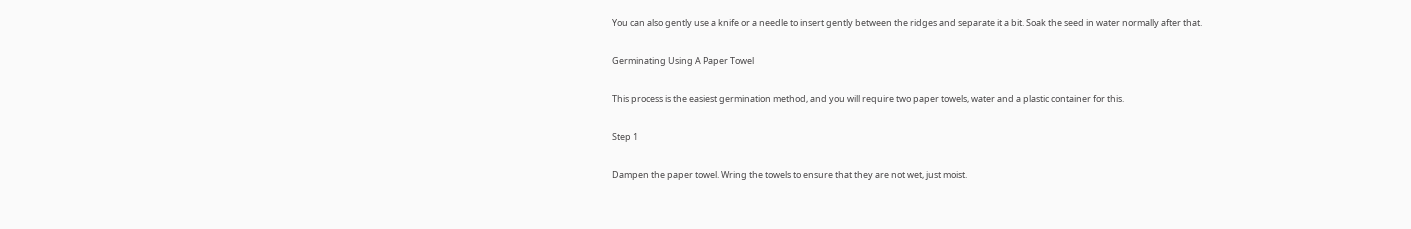You can also gently use a knife or a needle to insert gently between the ridges and separate it a bit. Soak the seed in water normally after that.

Germinating Using A Paper Towel

This process is the easiest germination method, and you will require two paper towels, water and a plastic container for this.

Step 1

Dampen the paper towel. Wring the towels to ensure that they are not wet, just moist.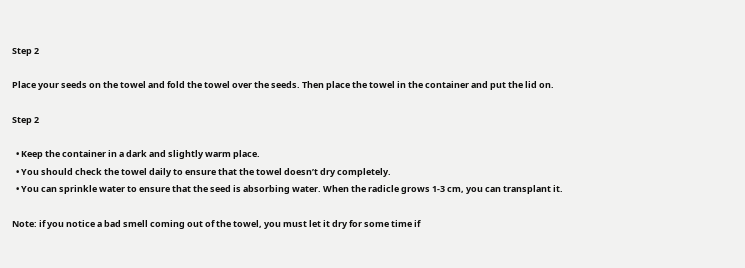Step 2

Place your seeds on the towel and fold the towel over the seeds. Then place the towel in the container and put the lid on.

Step 2

  • Keep the container in a dark and slightly warm place.
  • You should check the towel daily to ensure that the towel doesn’t dry completely.
  • You can sprinkle water to ensure that the seed is absorbing water. When the radicle grows 1-3 cm, you can transplant it.

Note: if you notice a bad smell coming out of the towel, you must let it dry for some time if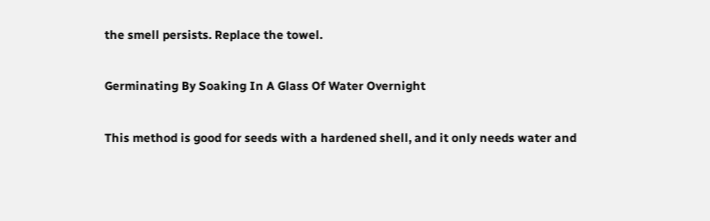the smell persists. Replace the towel.

Germinating By Soaking In A Glass Of Water Overnight

This method is good for seeds with a hardened shell, and it only needs water and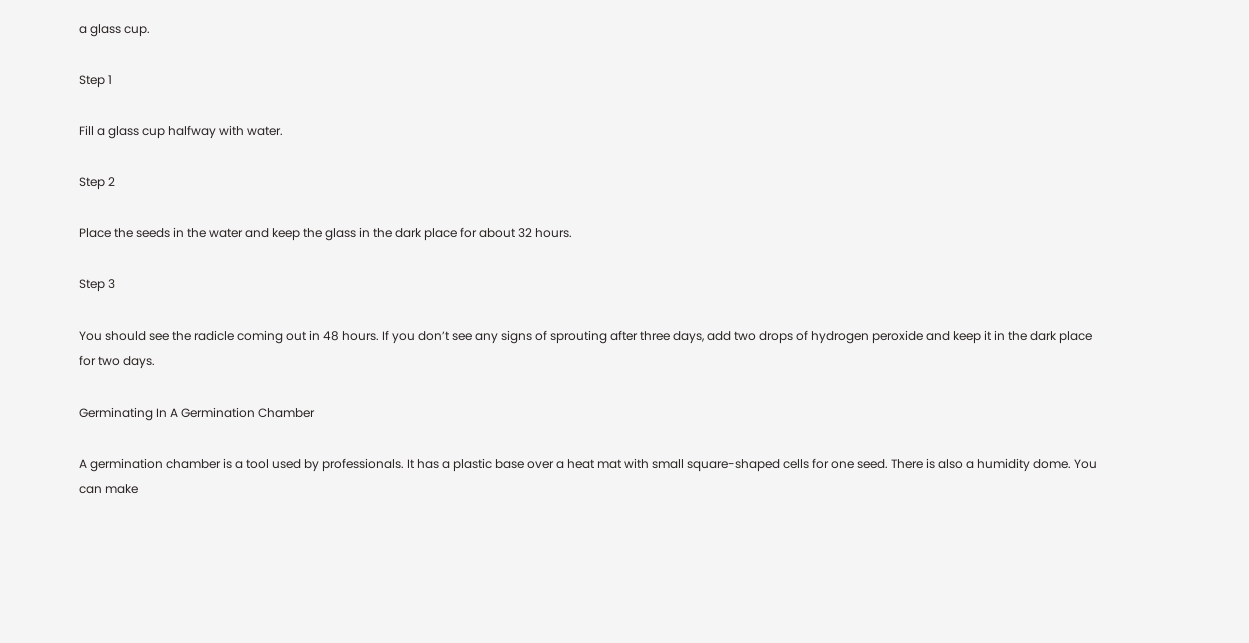a glass cup.

Step 1

Fill a glass cup halfway with water.

Step 2

Place the seeds in the water and keep the glass in the dark place for about 32 hours.

Step 3

You should see the radicle coming out in 48 hours. If you don’t see any signs of sprouting after three days, add two drops of hydrogen peroxide and keep it in the dark place for two days.

Germinating In A Germination Chamber

A germination chamber is a tool used by professionals. It has a plastic base over a heat mat with small square-shaped cells for one seed. There is also a humidity dome. You can make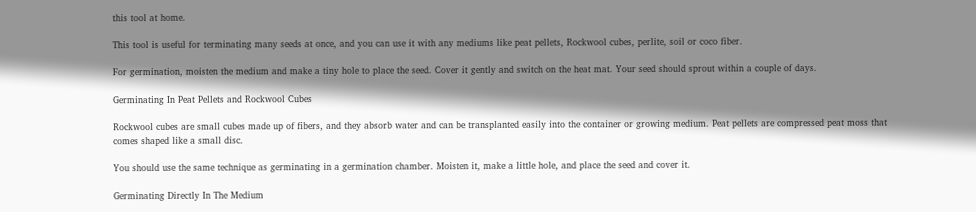this tool at home.

This tool is useful for terminating many seeds at once, and you can use it with any mediums like peat pellets, Rockwool cubes, perlite, soil or coco fiber.

For germination, moisten the medium and make a tiny hole to place the seed. Cover it gently and switch on the heat mat. Your seed should sprout within a couple of days.

Germinating In Peat Pellets and Rockwool Cubes

Rockwool cubes are small cubes made up of fibers, and they absorb water and can be transplanted easily into the container or growing medium. Peat pellets are compressed peat moss that comes shaped like a small disc.

You should use the same technique as germinating in a germination chamber. Moisten it, make a little hole, and place the seed and cover it.

Germinating Directly In The Medium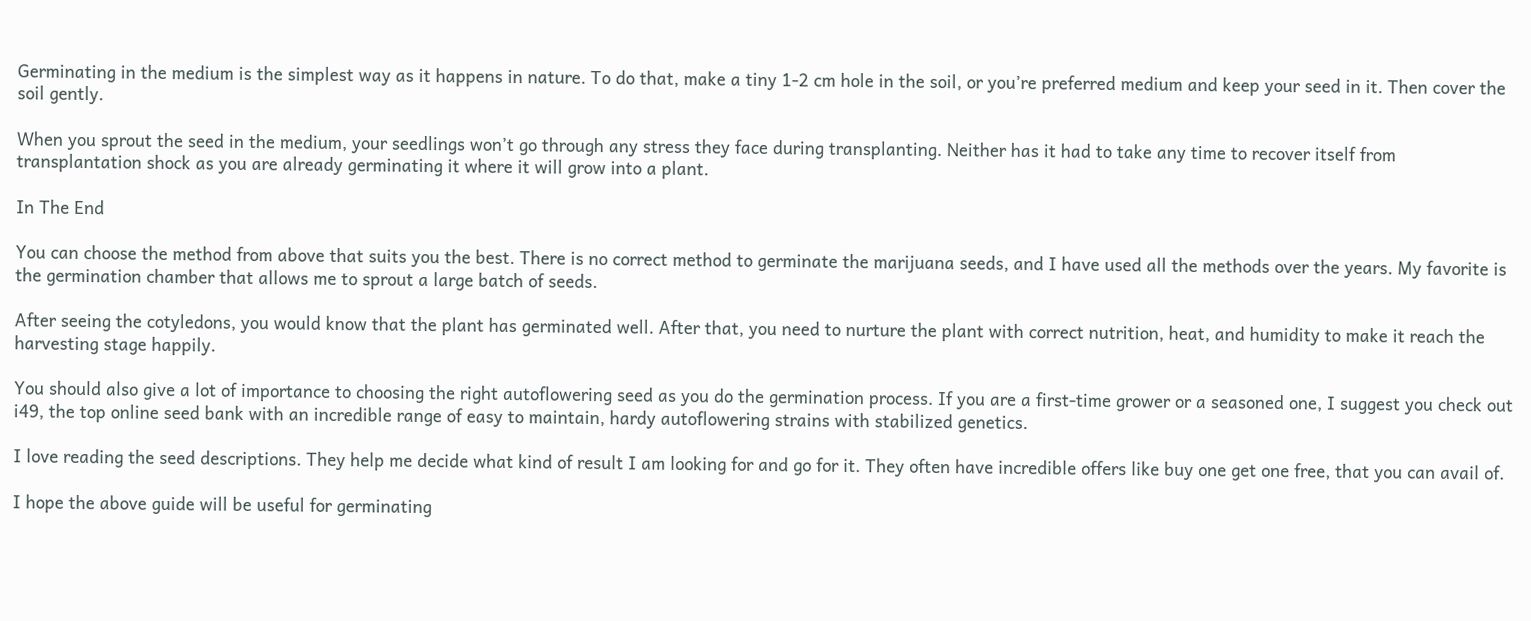Germinating in the medium is the simplest way as it happens in nature. To do that, make a tiny 1-2 cm hole in the soil, or you’re preferred medium and keep your seed in it. Then cover the soil gently.

When you sprout the seed in the medium, your seedlings won’t go through any stress they face during transplanting. Neither has it had to take any time to recover itself from transplantation shock as you are already germinating it where it will grow into a plant.

In The End

You can choose the method from above that suits you the best. There is no correct method to germinate the marijuana seeds, and I have used all the methods over the years. My favorite is the germination chamber that allows me to sprout a large batch of seeds.

After seeing the cotyledons, you would know that the plant has germinated well. After that, you need to nurture the plant with correct nutrition, heat, and humidity to make it reach the harvesting stage happily.

You should also give a lot of importance to choosing the right autoflowering seed as you do the germination process. If you are a first-time grower or a seasoned one, I suggest you check out i49, the top online seed bank with an incredible range of easy to maintain, hardy autoflowering strains with stabilized genetics.

I love reading the seed descriptions. They help me decide what kind of result I am looking for and go for it. They often have incredible offers like buy one get one free, that you can avail of.

I hope the above guide will be useful for germinating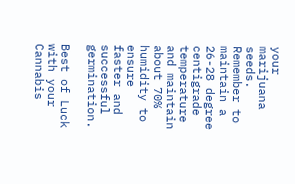your marijuana seeds. Remember to maintain a 26-28 degree centigrade temperature and maintain about 70% humidity to ensure faster and successful germination.

Best of Luck with your Cannabis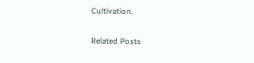Cultivation.

Related Posts